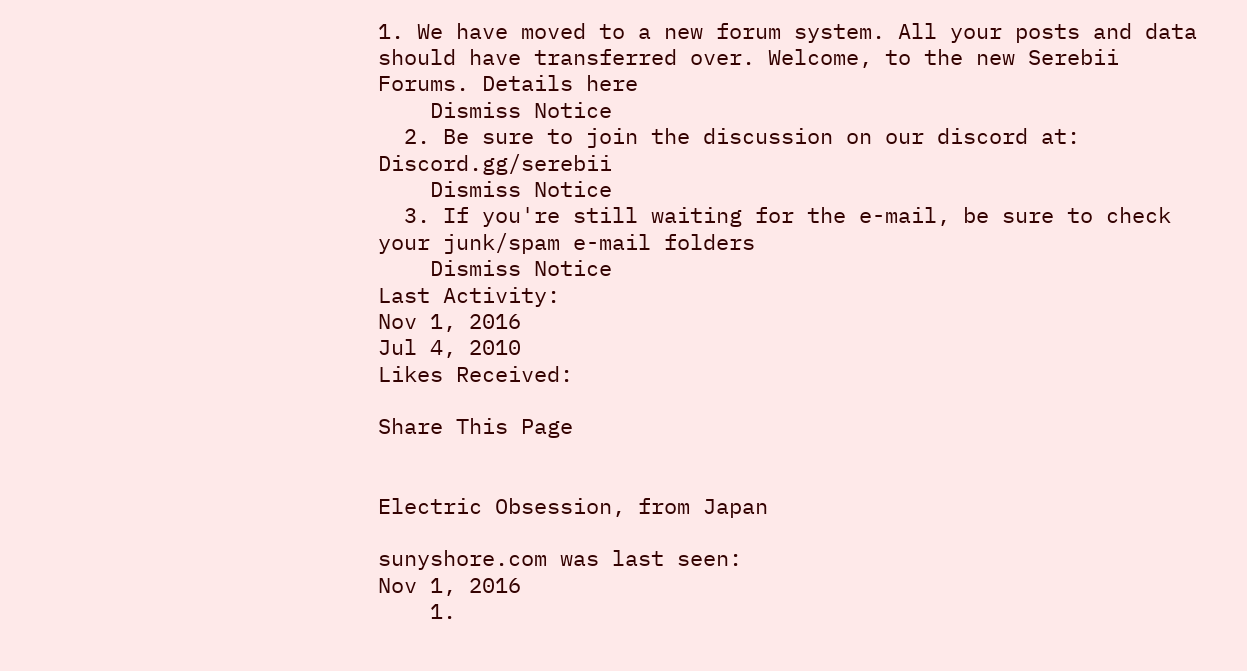1. We have moved to a new forum system. All your posts and data should have transferred over. Welcome, to the new Serebii Forums. Details here
    Dismiss Notice
  2. Be sure to join the discussion on our discord at: Discord.gg/serebii
    Dismiss Notice
  3. If you're still waiting for the e-mail, be sure to check your junk/spam e-mail folders
    Dismiss Notice
Last Activity:
Nov 1, 2016
Jul 4, 2010
Likes Received:

Share This Page


Electric Obsession, from Japan

sunyshore.com was last seen:
Nov 1, 2016
    1.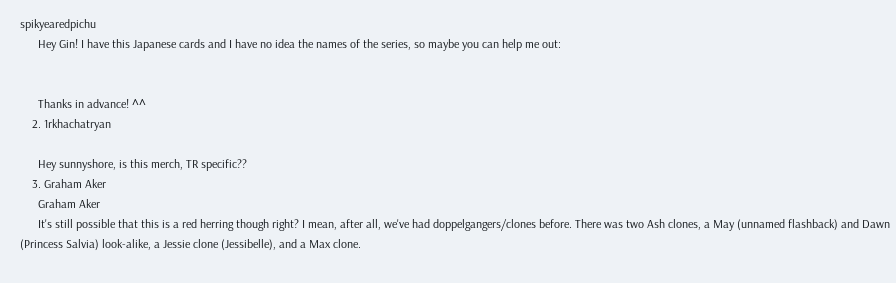spikyearedpichu
      Hey Gin! I have this Japanese cards and I have no idea the names of the series, so maybe you can help me out:


      Thanks in advance! ^^
    2. 1rkhachatryan

      Hey sunnyshore, is this merch, TR specific??
    3. Graham Aker
      Graham Aker
      It's still possible that this is a red herring though right? I mean, after all, we've had doppelgangers/clones before. There was two Ash clones, a May (unnamed flashback) and Dawn (Princess Salvia) look-alike, a Jessie clone (Jessibelle), and a Max clone.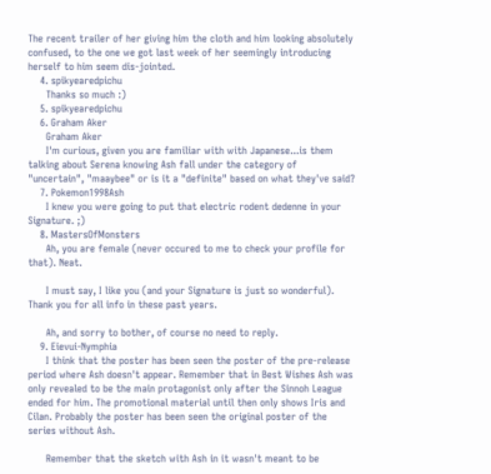The recent trailer of her giving him the cloth and him looking absolutely confused, to the one we got last week of her seemingly introducing herself to him seem dis-jointed.
    4. spikyearedpichu
      Thanks so much :)
    5. spikyearedpichu
    6. Graham Aker
      Graham Aker
      I'm curious, given you are familiar with with Japanese...is them talking about Serena knowing Ash fall under the category of "uncertain", "maaybee" or is it a "definite" based on what they've said?
    7. Pokemon1998Ash
      I knew you were going to put that electric rodent dedenne in your Signature. ;)
    8. MastersOfMonsters
      Ah, you are female (never occured to me to check your profile for that). Neat.

      I must say, I like you (and your Signature is just so wonderful). Thank you for all info in these past years.

      Ah, and sorry to bother, of course no need to reply.
    9. Eievui-Nymphia
      I think that the poster has been seen the poster of the pre-release period where Ash doesn't appear. Remember that in Best Wishes Ash was only revealed to be the main protagonist only after the Sinnoh League ended for him. The promotional material until then only shows Iris and Cilan. Probably the poster has been seen the original poster of the series without Ash.

      Remember that the sketch with Ash in it wasn't meant to be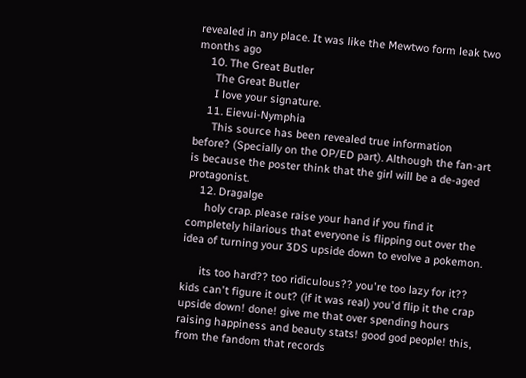revealed in any place. It was like the Mewtwo form leak two months ago
    10. The Great Butler
      The Great Butler
      I love your signature.
    11. Eievui-Nymphia
      This source has been revealed true information before? (Specially on the OP/ED part). Although the fan-art is because the poster think that the girl will be a de-aged protagonist.
    12. Dragalge
      holy crap. please raise your hand if you find it completely hilarious that everyone is flipping out over the idea of turning your 3DS upside down to evolve a pokemon.

      its too hard?? too ridiculous?? you're too lazy for it?? kids can't figure it out? (if it was real) you'd flip it the crap upside down! done! give me that over spending hours raising happiness and beauty stats! good god people! this, from the fandom that records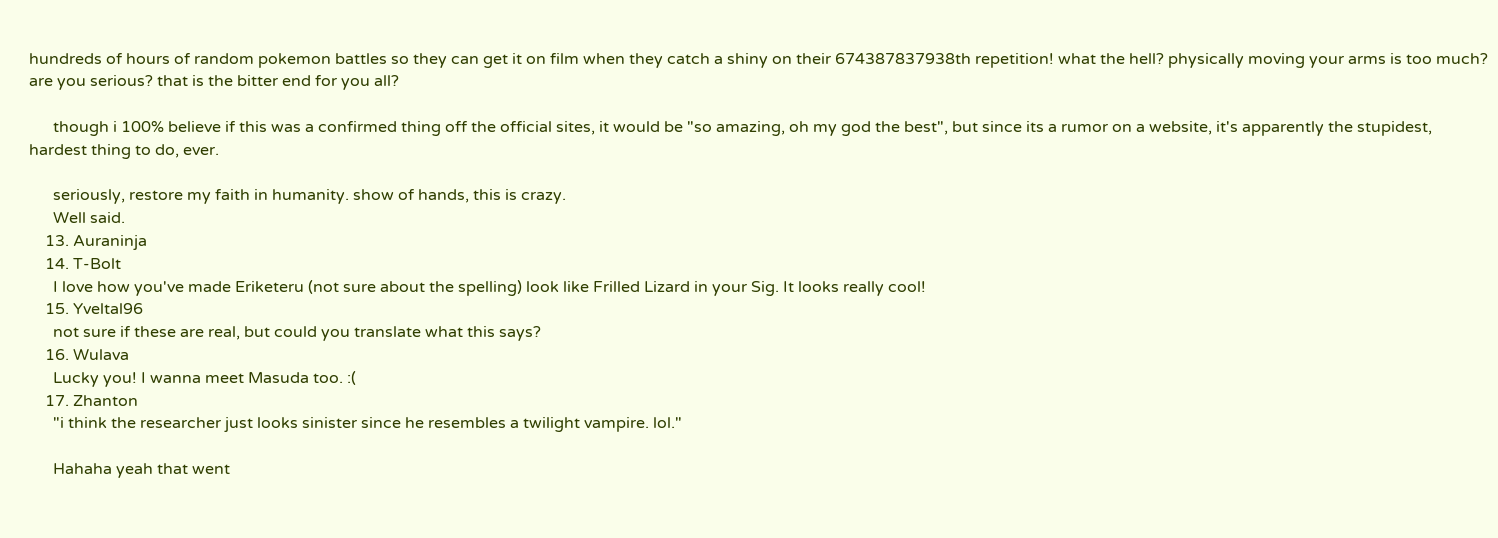hundreds of hours of random pokemon battles so they can get it on film when they catch a shiny on their 674387837938th repetition! what the hell? physically moving your arms is too much? are you serious? that is the bitter end for you all?

      though i 100% believe if this was a confirmed thing off the official sites, it would be "so amazing, oh my god the best", but since its a rumor on a website, it's apparently the stupidest, hardest thing to do, ever.

      seriously, restore my faith in humanity. show of hands, this is crazy.
      Well said.
    13. Auraninja
    14. T-Bolt
      I love how you've made Eriketeru (not sure about the spelling) look like Frilled Lizard in your Sig. It looks really cool!
    15. Yveltal96
      not sure if these are real, but could you translate what this says?
    16. Wulava
      Lucky you! I wanna meet Masuda too. :(
    17. Zhanton
      "i think the researcher just looks sinister since he resembles a twilight vampire. lol."

      Hahaha yeah that went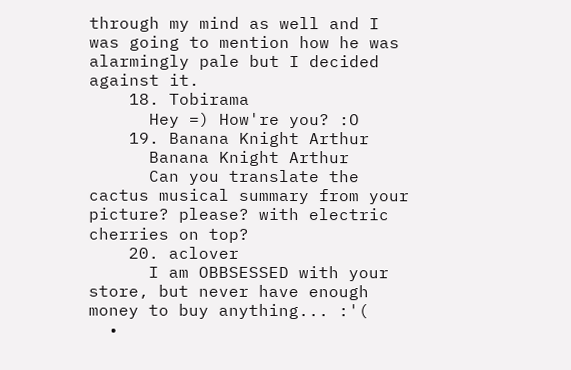through my mind as well and I was going to mention how he was alarmingly pale but I decided against it.
    18. Tobirama
      Hey =) How're you? :O
    19. Banana Knight Arthur
      Banana Knight Arthur
      Can you translate the cactus musical summary from your picture? please? with electric cherries on top?
    20. aclover
      I am OBBSESSED with your store, but never have enough money to buy anything... :'(
  •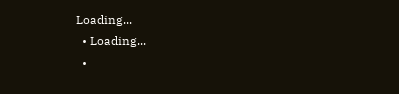Loading...
  • Loading...
  •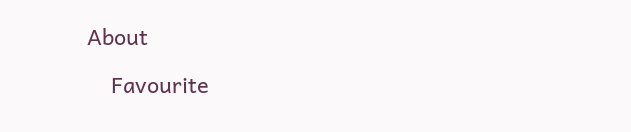About

    Favourite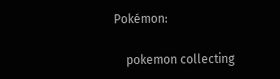Pokémon:

    pokemon collecting